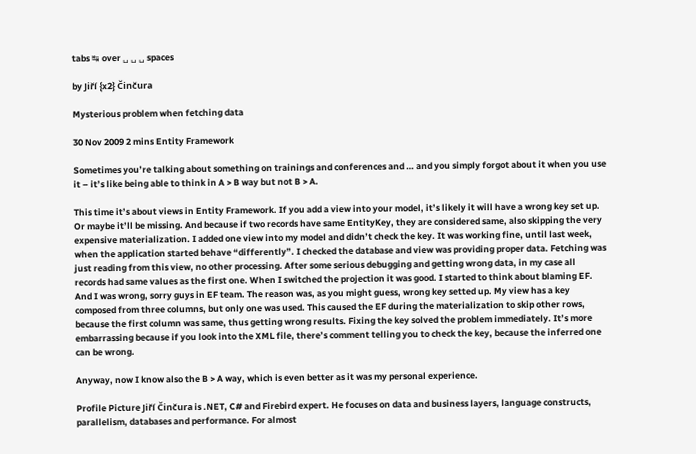tabs ↹ over ␣ ␣ ␣ spaces

by Jiří {x2} Činčura

Mysterious problem when fetching data

30 Nov 2009 2 mins Entity Framework

Sometimes you’re talking about something on trainings and conferences and … and you simply forgot about it when you use it – it’s like being able to think in A > B way but not B > A.

This time it’s about views in Entity Framework. If you add a view into your model, it’s likely it will have a wrong key set up. Or maybe it’ll be missing. And because if two records have same EntityKey, they are considered same, also skipping the very expensive materialization. I added one view into my model and didn’t check the key. It was working fine, until last week, when the application started behave “differently”. I checked the database and view was providing proper data. Fetching was just reading from this view, no other processing. After some serious debugging and getting wrong data, in my case all records had same values as the first one. When I switched the projection it was good. I started to think about blaming EF. And I was wrong, sorry guys in EF team. The reason was, as you might guess, wrong key setted up. My view has a key composed from three columns, but only one was used. This caused the EF during the materialization to skip other rows, because the first column was same, thus getting wrong results. Fixing the key solved the problem immediately. It’s more embarrassing because if you look into the XML file, there’s comment telling you to check the key, because the inferred one can be wrong.

Anyway, now I know also the B > A way, which is even better as it was my personal experience.

Profile Picture Jiří Činčura is .NET, C# and Firebird expert. He focuses on data and business layers, language constructs, parallelism, databases and performance. For almost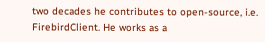two decades he contributes to open-source, i.e. FirebirdClient. He works as a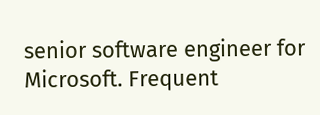senior software engineer for Microsoft. Frequent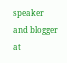speaker and blogger at